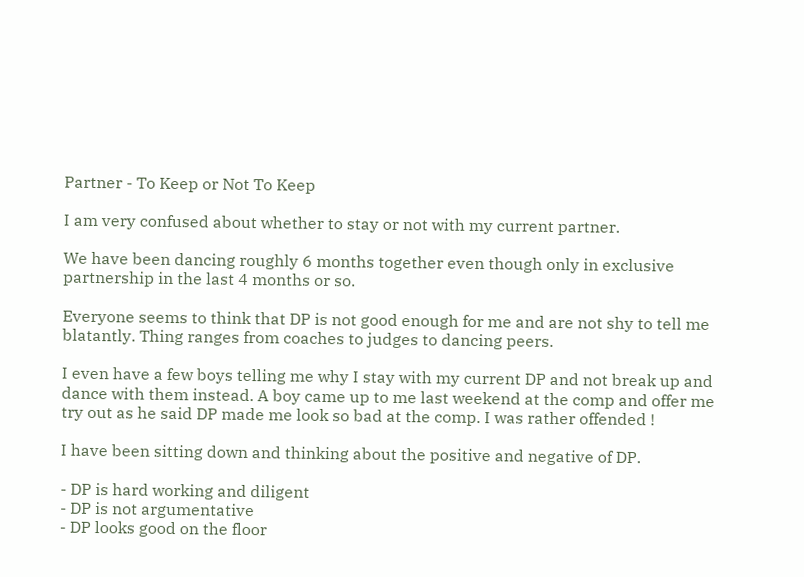Partner - To Keep or Not To Keep

I am very confused about whether to stay or not with my current partner.

We have been dancing roughly 6 months together even though only in exclusive partnership in the last 4 months or so.

Everyone seems to think that DP is not good enough for me and are not shy to tell me blatantly. Thing ranges from coaches to judges to dancing peers.

I even have a few boys telling me why I stay with my current DP and not break up and dance with them instead. A boy came up to me last weekend at the comp and offer me try out as he said DP made me look so bad at the comp. I was rather offended !

I have been sitting down and thinking about the positive and negative of DP.

- DP is hard working and diligent
- DP is not argumentative
- DP looks good on the floor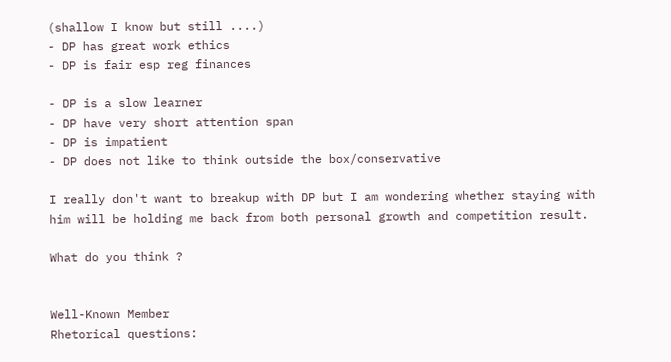(shallow I know but still ....)
- DP has great work ethics
- DP is fair esp reg finances

- DP is a slow learner
- DP have very short attention span
- DP is impatient
- DP does not like to think outside the box/conservative

I really don't want to breakup with DP but I am wondering whether staying with him will be holding me back from both personal growth and competition result.

What do you think ?


Well-Known Member
Rhetorical questions: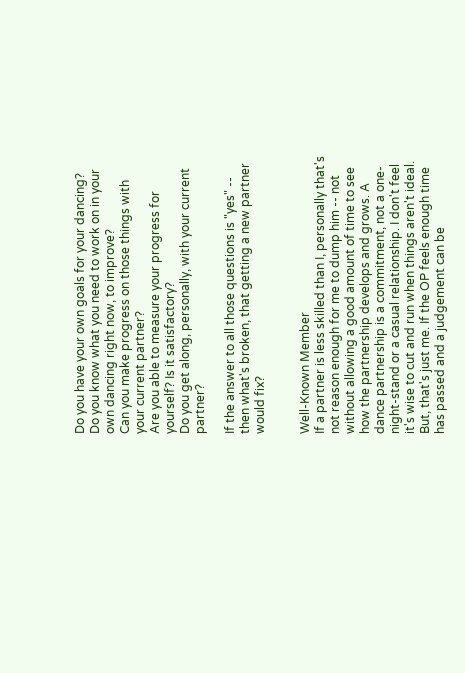Do you have your own goals for your dancing?
Do you know what you need to work on in your own dancing right now, to improve?
Can you make progress on those things with your current partner?
Are you able to measure your progress for yourself? Is it satisfactory?
Do you get along, personally, with your current partner?

If the answer to all those questions is "yes" -- then what's broken, that getting a new partner would fix?


Well-Known Member
If a partner is less skilled than I, personally that's not reason enough for me to dump him -- not without allowing a good amount of time to see how the partnership develops and grows. A dance partnership is a commitment, not a one-night-stand or a casual relationship. I don't feel it's wise to cut and run when things aren't ideal. But, that's just me. If the OP feels enough time has passed and a judgement can be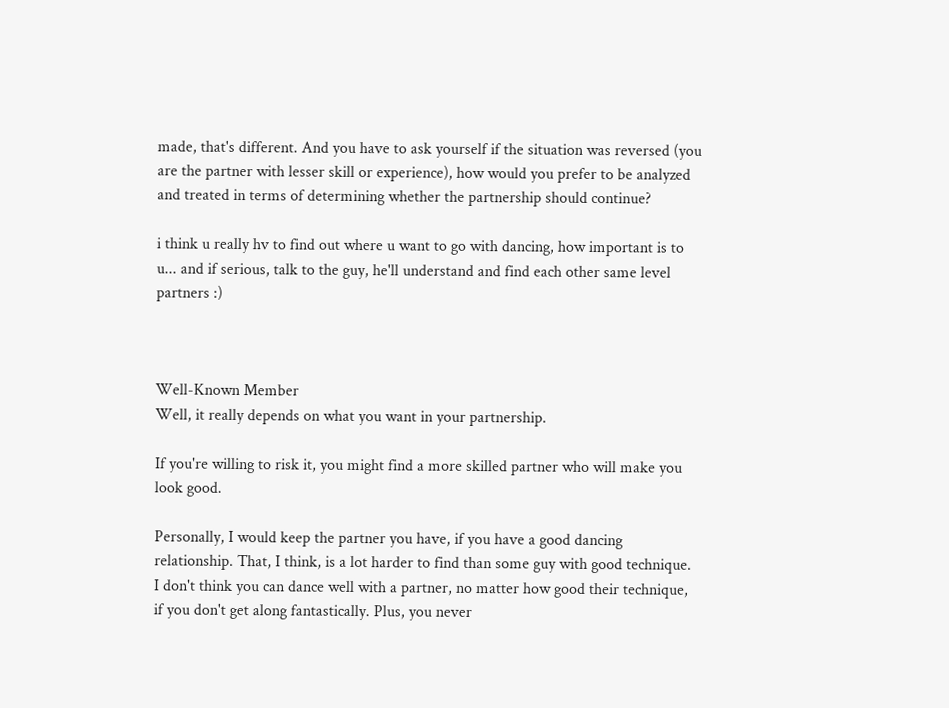made, that's different. And you have to ask yourself if the situation was reversed (you are the partner with lesser skill or experience), how would you prefer to be analyzed and treated in terms of determining whether the partnership should continue?

i think u really hv to find out where u want to go with dancing, how important is to u... and if serious, talk to the guy, he'll understand and find each other same level partners :)



Well-Known Member
Well, it really depends on what you want in your partnership.

If you're willing to risk it, you might find a more skilled partner who will make you look good.

Personally, I would keep the partner you have, if you have a good dancing relationship. That, I think, is a lot harder to find than some guy with good technique. I don't think you can dance well with a partner, no matter how good their technique, if you don't get along fantastically. Plus, you never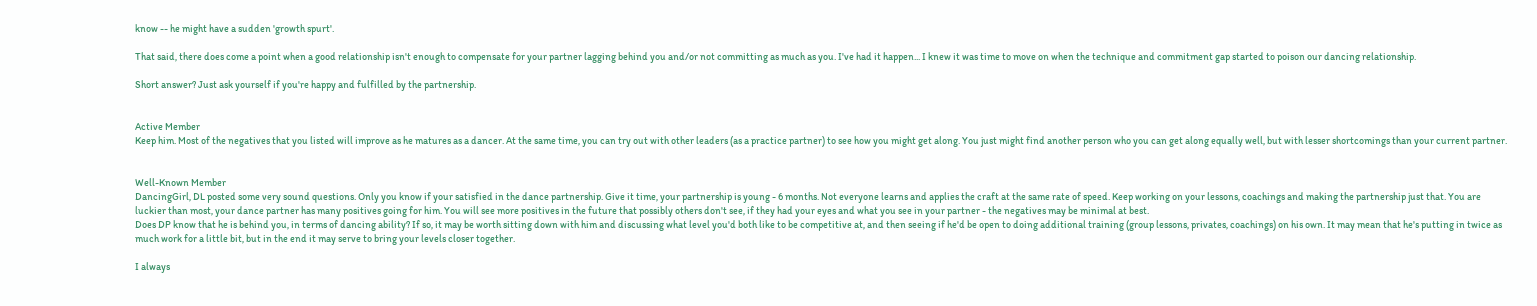know -- he might have a sudden 'growth spurt'.

That said, there does come a point when a good relationship isn't enough to compensate for your partner lagging behind you and/or not committing as much as you. I've had it happen... I knew it was time to move on when the technique and commitment gap started to poison our dancing relationship.

Short answer? Just ask yourself if you're happy and fulfilled by the partnership.


Active Member
Keep him. Most of the negatives that you listed will improve as he matures as a dancer. At the same time, you can try out with other leaders (as a practice partner) to see how you might get along. You just might find another person who you can get along equally well, but with lesser shortcomings than your current partner.


Well-Known Member
DancingGirl, DL posted some very sound questions. Only you know if your satisfied in the dance partnership. Give it time, your partnership is young - 6 months. Not everyone learns and applies the craft at the same rate of speed. Keep working on your lessons, coachings and making the partnership just that. You are luckier than most, your dance partner has many positives going for him. You will see more positives in the future that possibly others don't see, if they had your eyes and what you see in your partner - the negatives may be minimal at best.
Does DP know that he is behind you, in terms of dancing ability? If so, it may be worth sitting down with him and discussing what level you'd both like to be competitive at, and then seeing if he'd be open to doing additional training (group lessons, privates, coachings) on his own. It may mean that he's putting in twice as much work for a little bit, but in the end it may serve to bring your levels closer together.

I always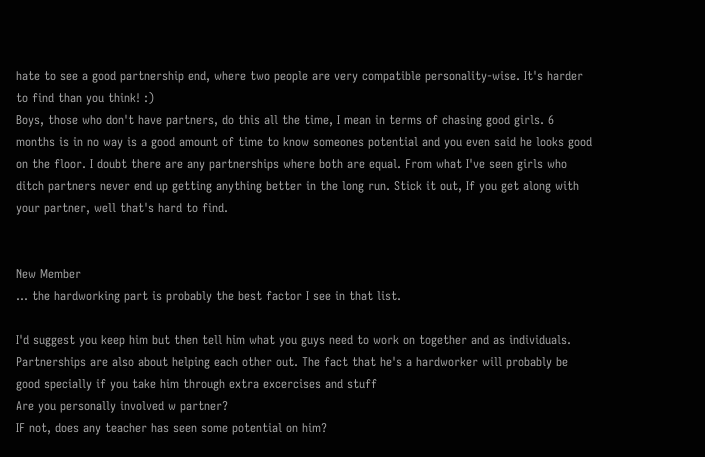hate to see a good partnership end, where two people are very compatible personality-wise. It's harder to find than you think! :)
Boys, those who don't have partners, do this all the time, I mean in terms of chasing good girls. 6 months is in no way is a good amount of time to know someones potential and you even said he looks good on the floor. I doubt there are any partnerships where both are equal. From what I've seen girls who ditch partners never end up getting anything better in the long run. Stick it out, If you get along with your partner, well that's hard to find.


New Member
... the hardworking part is probably the best factor I see in that list.

I'd suggest you keep him but then tell him what you guys need to work on together and as individuals. Partnerships are also about helping each other out. The fact that he's a hardworker will probably be good specially if you take him through extra excercises and stuff
Are you personally involved w partner?
IF not, does any teacher has seen some potential on him?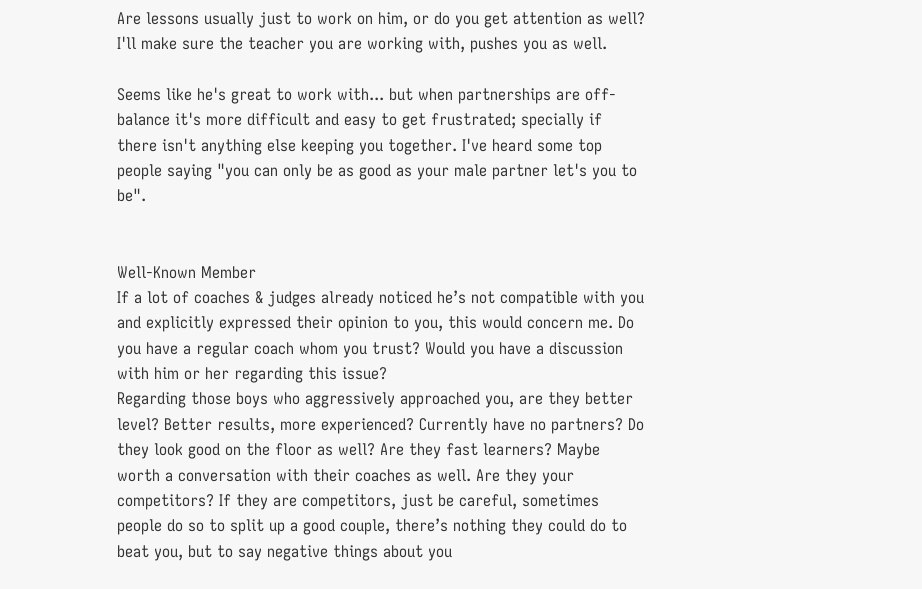Are lessons usually just to work on him, or do you get attention as well? I'll make sure the teacher you are working with, pushes you as well.

Seems like he's great to work with... but when partnerships are off-balance it's more difficult and easy to get frustrated; specially if there isn't anything else keeping you together. I've heard some top people saying "you can only be as good as your male partner let's you to be".


Well-Known Member
If a lot of coaches & judges already noticed he’s not compatible with you and explicitly expressed their opinion to you, this would concern me. Do you have a regular coach whom you trust? Would you have a discussion with him or her regarding this issue?
Regarding those boys who aggressively approached you, are they better level? Better results, more experienced? Currently have no partners? Do they look good on the floor as well? Are they fast learners? Maybe worth a conversation with their coaches as well. Are they your competitors? If they are competitors, just be careful, sometimes people do so to split up a good couple, there’s nothing they could do to beat you, but to say negative things about you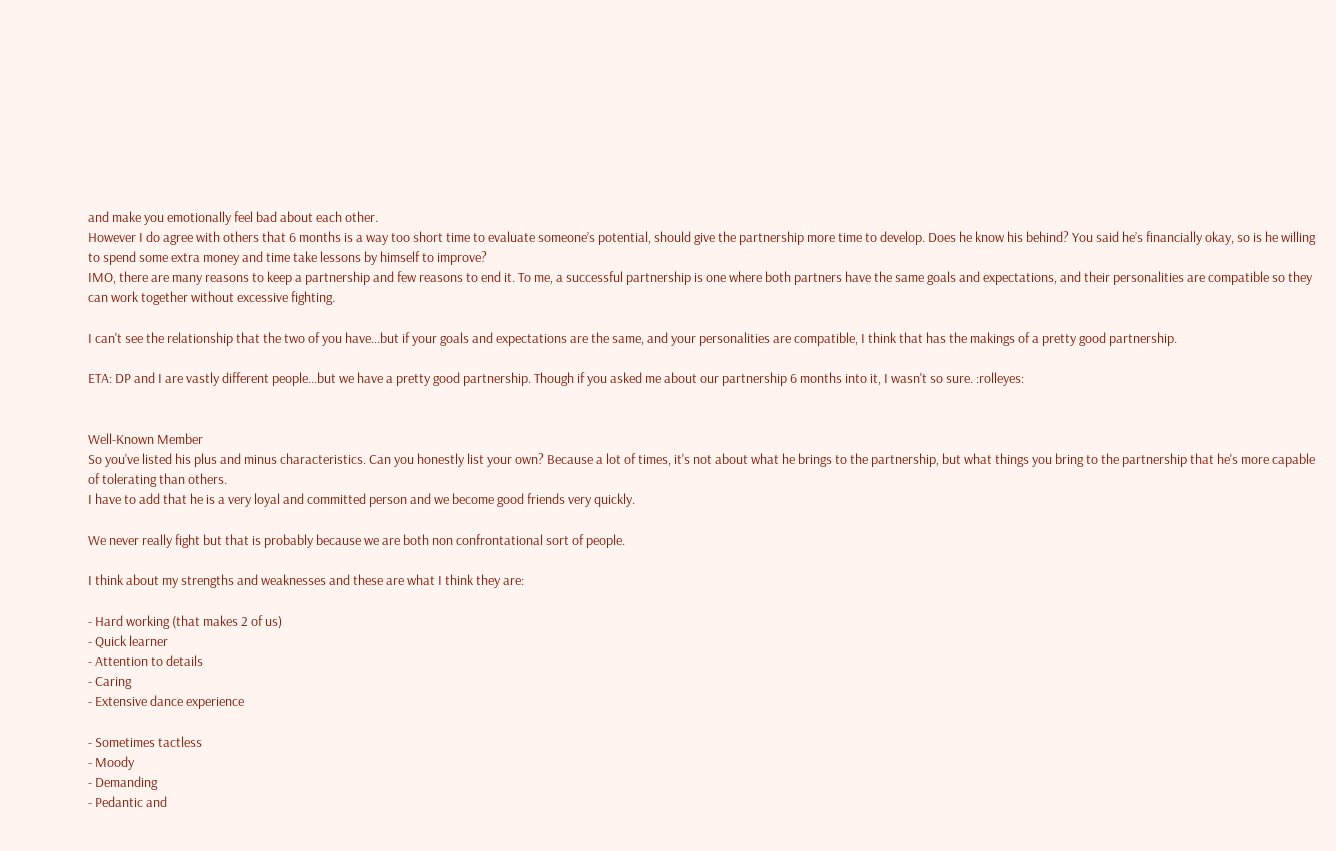and make you emotionally feel bad about each other.
However I do agree with others that 6 months is a way too short time to evaluate someone’s potential, should give the partnership more time to develop. Does he know his behind? You said he’s financially okay, so is he willing to spend some extra money and time take lessons by himself to improve?
IMO, there are many reasons to keep a partnership and few reasons to end it. To me, a successful partnership is one where both partners have the same goals and expectations, and their personalities are compatible so they can work together without excessive fighting.

I can't see the relationship that the two of you have...but if your goals and expectations are the same, and your personalities are compatible, I think that has the makings of a pretty good partnership.

ETA: DP and I are vastly different people...but we have a pretty good partnership. Though if you asked me about our partnership 6 months into it, I wasn't so sure. :rolleyes:


Well-Known Member
So you've listed his plus and minus characteristics. Can you honestly list your own? Because a lot of times, it's not about what he brings to the partnership, but what things you bring to the partnership that he's more capable of tolerating than others.
I have to add that he is a very loyal and committed person and we become good friends very quickly.

We never really fight but that is probably because we are both non confrontational sort of people.

I think about my strengths and weaknesses and these are what I think they are:

- Hard working (that makes 2 of us)
- Quick learner
- Attention to details
- Caring
- Extensive dance experience

- Sometimes tactless
- Moody
- Demanding
- Pedantic and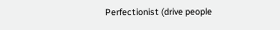Perfectionist (drive people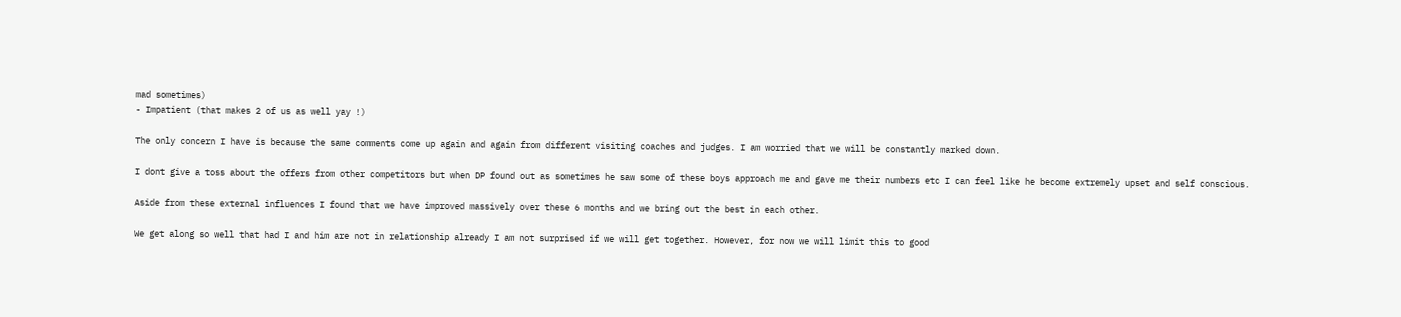mad sometimes)
- Impatient (that makes 2 of us as well yay !)

The only concern I have is because the same comments come up again and again from different visiting coaches and judges. I am worried that we will be constantly marked down.

I dont give a toss about the offers from other competitors but when DP found out as sometimes he saw some of these boys approach me and gave me their numbers etc I can feel like he become extremely upset and self conscious.

Aside from these external influences I found that we have improved massively over these 6 months and we bring out the best in each other.

We get along so well that had I and him are not in relationship already I am not surprised if we will get together. However, for now we will limit this to good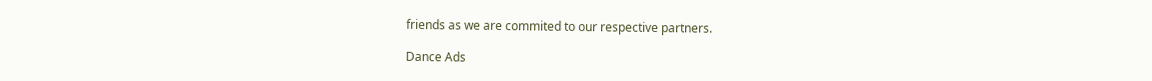friends as we are commited to our respective partners.

Dance Ads